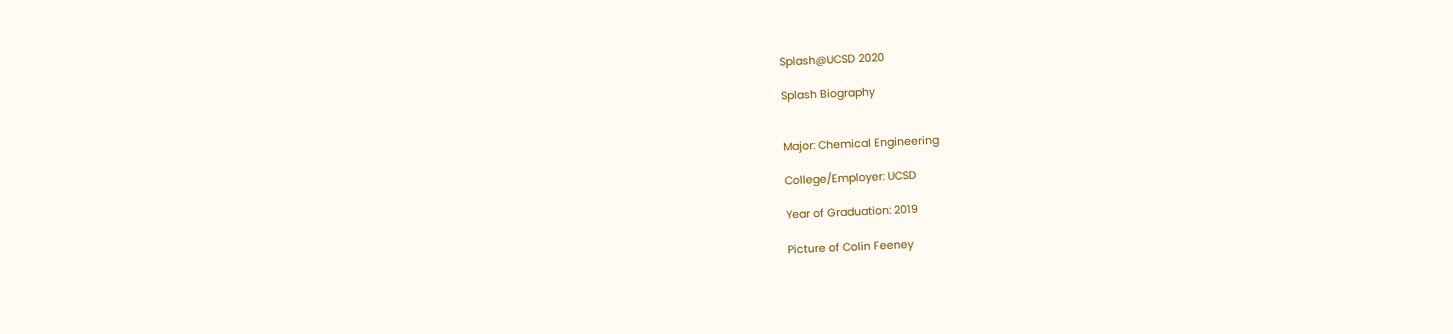Splash@UCSD 2020

Splash Biography


Major: Chemical Engineering

College/Employer: UCSD

Year of Graduation: 2019

Picture of Colin Feeney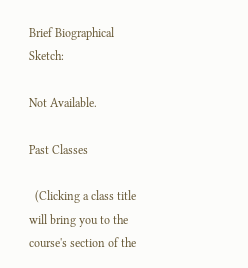Brief Biographical Sketch:

Not Available.

Past Classes

  (Clicking a class title will bring you to the course's section of the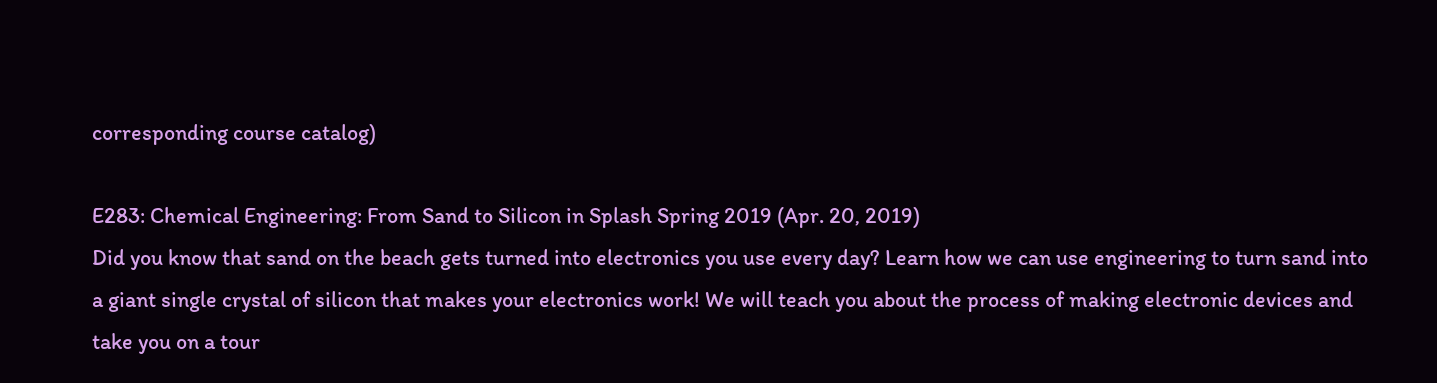corresponding course catalog)

E283: Chemical Engineering: From Sand to Silicon in Splash Spring 2019 (Apr. 20, 2019)
Did you know that sand on the beach gets turned into electronics you use every day? Learn how we can use engineering to turn sand into a giant single crystal of silicon that makes your electronics work! We will teach you about the process of making electronic devices and take you on a tour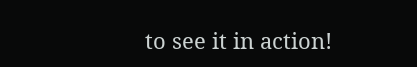to see it in action!